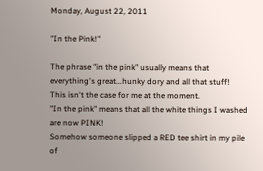Monday, August 22, 2011

"In the Pink!"

The phrase "in the pink" usually means that everything's great...hunky dory and all that stuff!
This isn't the case for me at the moment.
"In the pink" means that all the white things I washed are now PINK!
Somehow someone slipped a RED tee shirt in my pile of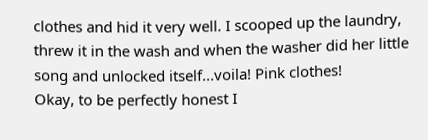clothes and hid it very well. I scooped up the laundry, threw it in the wash and when the washer did her little song and unlocked itself...voila! Pink clothes!
Okay, to be perfectly honest I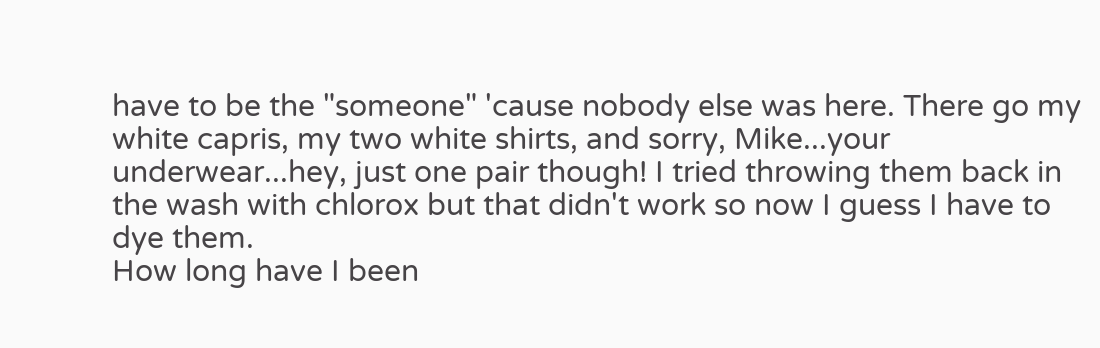have to be the "someone" 'cause nobody else was here. There go my white capris, my two white shirts, and sorry, Mike...your underwear...hey, just one pair though! I tried throwing them back in the wash with chlorox but that didn't work so now I guess I have to dye them.
How long have I been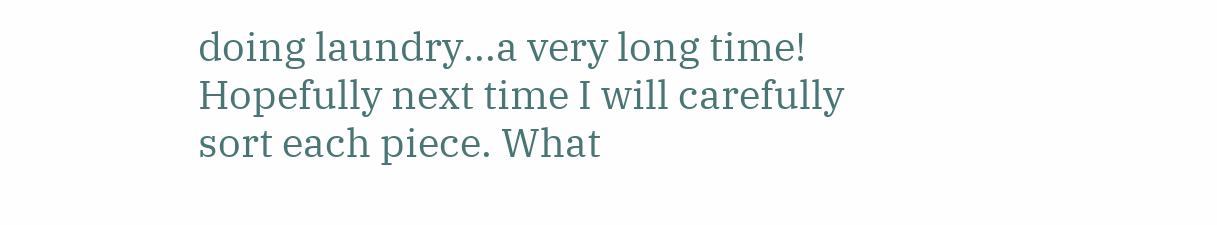doing laundry...a very long time! Hopefully next time I will carefully sort each piece. What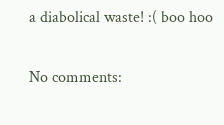a diabolical waste! :( boo hoo

No comments: